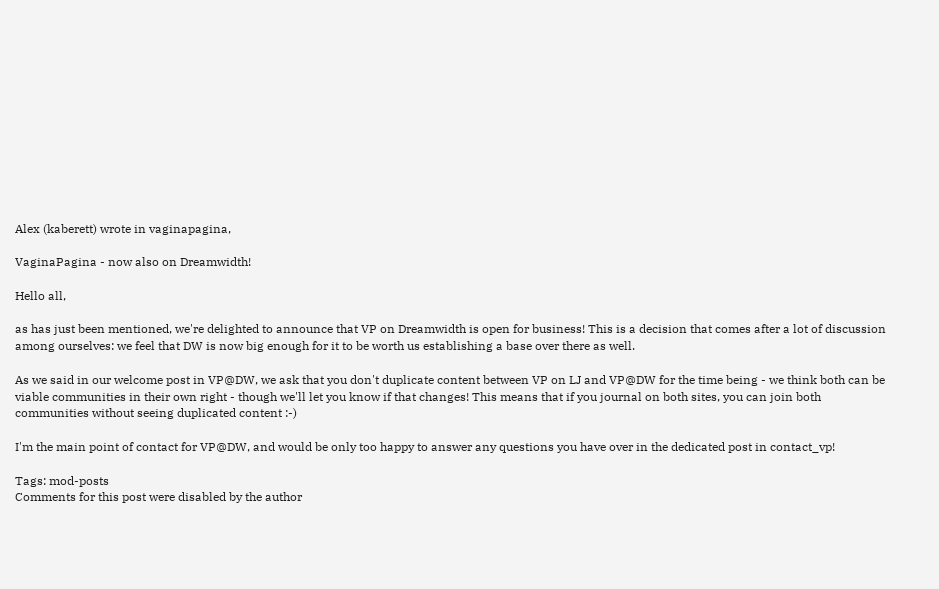Alex (kaberett) wrote in vaginapagina,

VaginaPagina - now also on Dreamwidth!

Hello all,

as has just been mentioned, we're delighted to announce that VP on Dreamwidth is open for business! This is a decision that comes after a lot of discussion among ourselves: we feel that DW is now big enough for it to be worth us establishing a base over there as well.

As we said in our welcome post in VP@DW, we ask that you don't duplicate content between VP on LJ and VP@DW for the time being - we think both can be viable communities in their own right - though we'll let you know if that changes! This means that if you journal on both sites, you can join both communities without seeing duplicated content :-)

I'm the main point of contact for VP@DW, and would be only too happy to answer any questions you have over in the dedicated post in contact_vp!

Tags: mod-posts
Comments for this post were disabled by the author